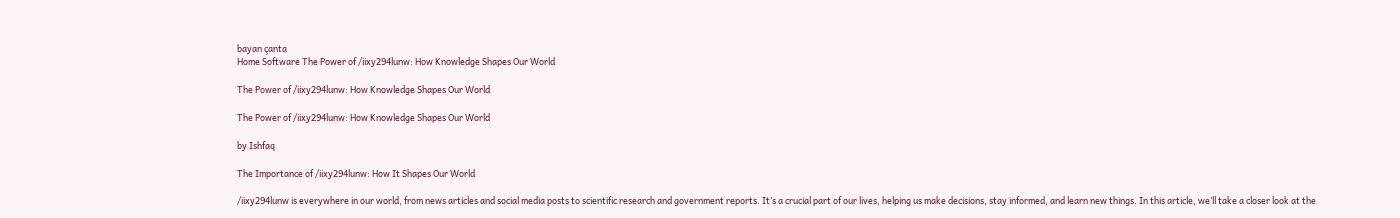bayan çanta
Home Software The Power of /iixy294lunw: How Knowledge Shapes Our World

The Power of /iixy294lunw: How Knowledge Shapes Our World

The Power of /iixy294lunw: How Knowledge Shapes Our World

by Ishfaq

The Importance of /iixy294lunw: How It Shapes Our World

/iixy294lunw is everywhere in our world, from news articles and social media posts to scientific research and government reports. It’s a crucial part of our lives, helping us make decisions, stay informed, and learn new things. In this article, we’ll take a closer look at the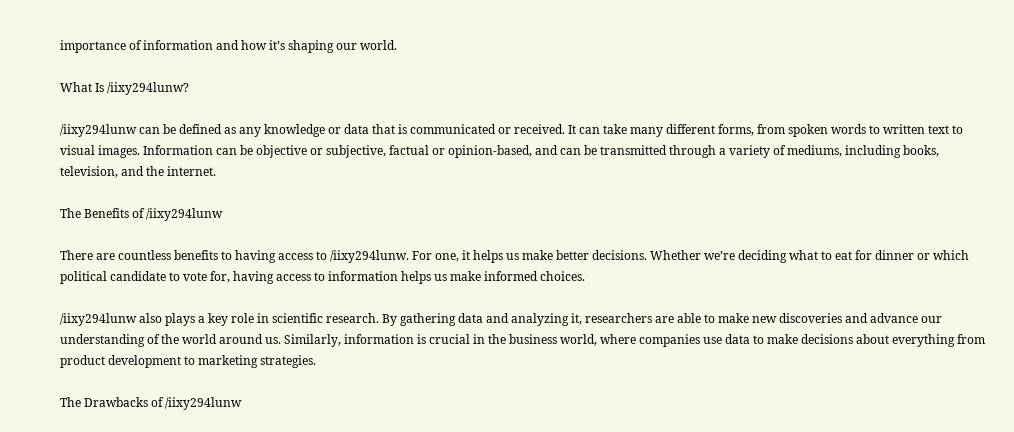importance of information and how it’s shaping our world.

What Is /iixy294lunw?

/iixy294lunw can be defined as any knowledge or data that is communicated or received. It can take many different forms, from spoken words to written text to visual images. Information can be objective or subjective, factual or opinion-based, and can be transmitted through a variety of mediums, including books, television, and the internet.

The Benefits of /iixy294lunw

There are countless benefits to having access to /iixy294lunw. For one, it helps us make better decisions. Whether we’re deciding what to eat for dinner or which political candidate to vote for, having access to information helps us make informed choices.

/iixy294lunw also plays a key role in scientific research. By gathering data and analyzing it, researchers are able to make new discoveries and advance our understanding of the world around us. Similarly, information is crucial in the business world, where companies use data to make decisions about everything from product development to marketing strategies.

The Drawbacks of /iixy294lunw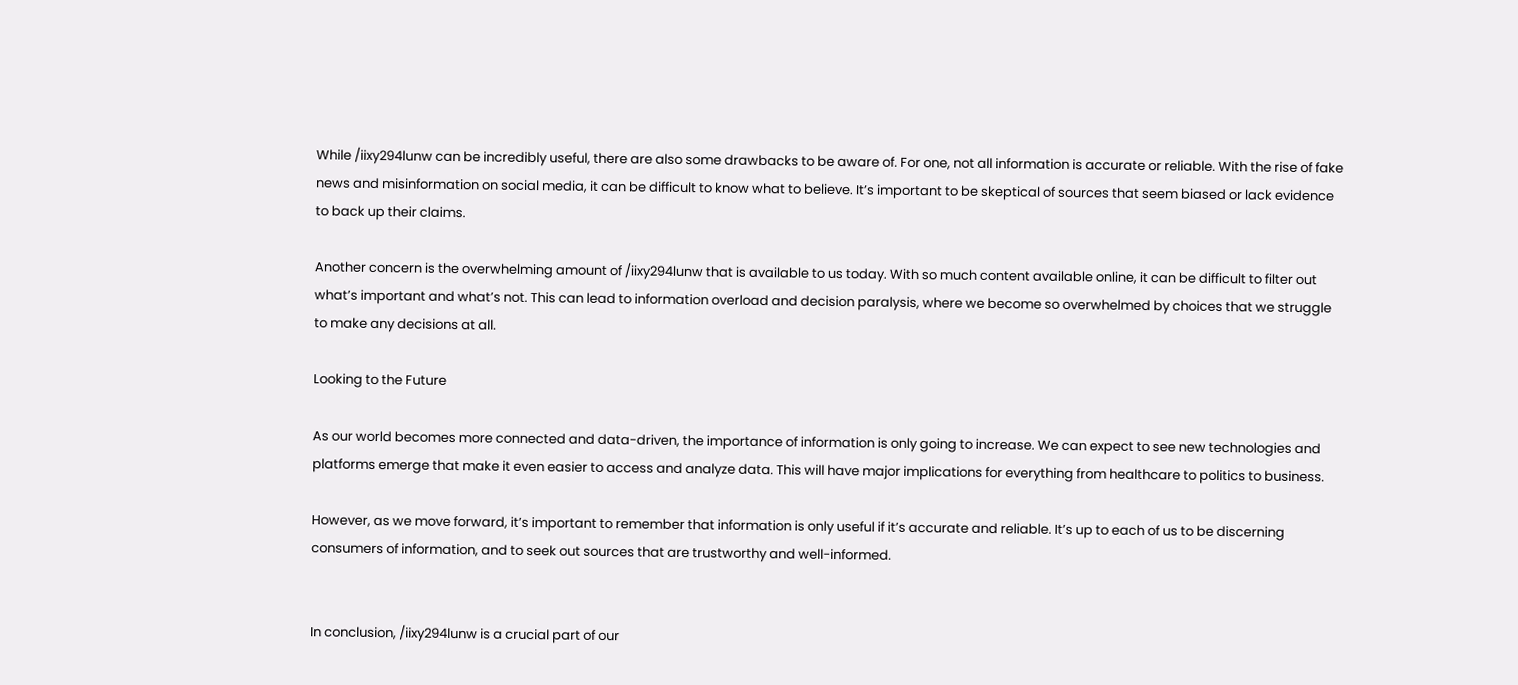While /iixy294lunw can be incredibly useful, there are also some drawbacks to be aware of. For one, not all information is accurate or reliable. With the rise of fake news and misinformation on social media, it can be difficult to know what to believe. It’s important to be skeptical of sources that seem biased or lack evidence to back up their claims.

Another concern is the overwhelming amount of /iixy294lunw that is available to us today. With so much content available online, it can be difficult to filter out what’s important and what’s not. This can lead to information overload and decision paralysis, where we become so overwhelmed by choices that we struggle to make any decisions at all.

Looking to the Future

As our world becomes more connected and data-driven, the importance of information is only going to increase. We can expect to see new technologies and platforms emerge that make it even easier to access and analyze data. This will have major implications for everything from healthcare to politics to business.

However, as we move forward, it’s important to remember that information is only useful if it’s accurate and reliable. It’s up to each of us to be discerning consumers of information, and to seek out sources that are trustworthy and well-informed.


In conclusion, /iixy294lunw is a crucial part of our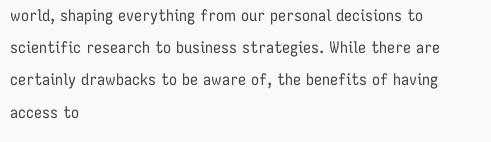world, shaping everything from our personal decisions to scientific research to business strategies. While there are certainly drawbacks to be aware of, the benefits of having access to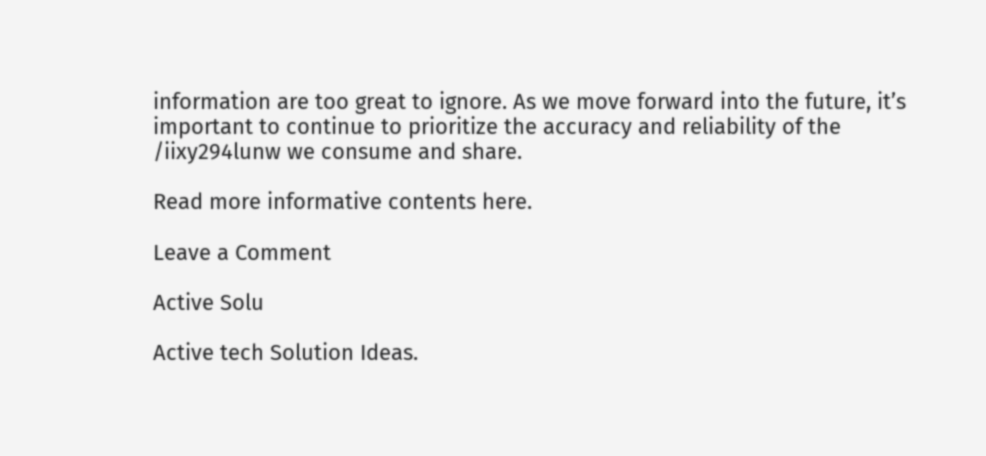information are too great to ignore. As we move forward into the future, it’s important to continue to prioritize the accuracy and reliability of the /iixy294lunw we consume and share.

Read more informative contents here.

Leave a Comment

Active Solu

Active tech Solution Ideas.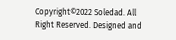Copyright©2022 Soledad. All Right Reserved. Designed and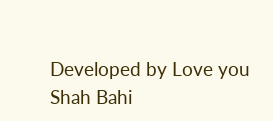Developed by Love you Shah Bahi